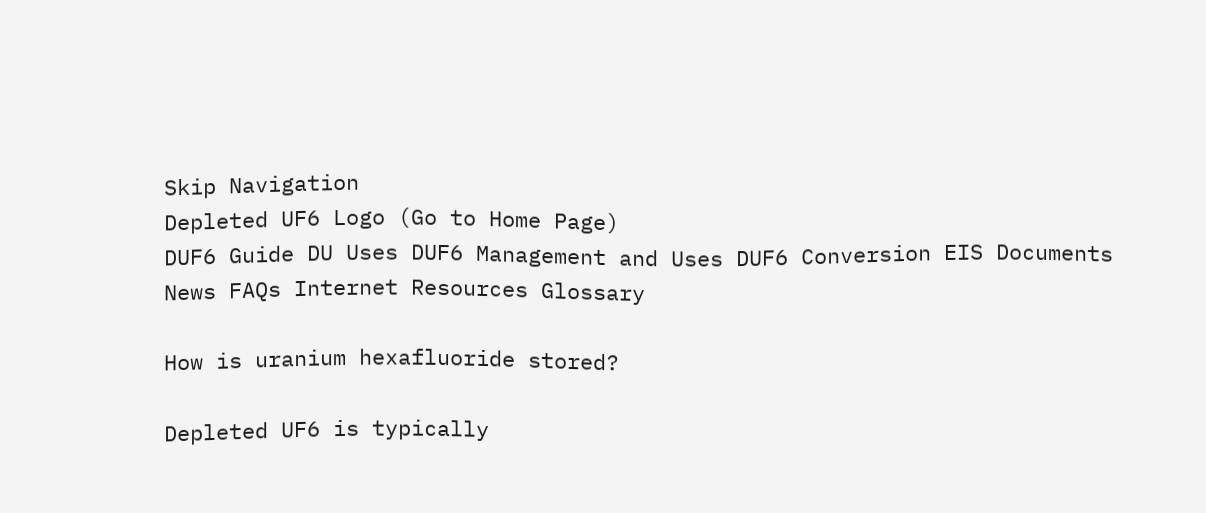Skip Navigation
Depleted UF6 Logo (Go to Home Page)
DUF6 Guide DU Uses DUF6 Management and Uses DUF6 Conversion EIS Documents  News FAQs Internet Resources Glossary

How is uranium hexafluoride stored?

Depleted UF6 is typically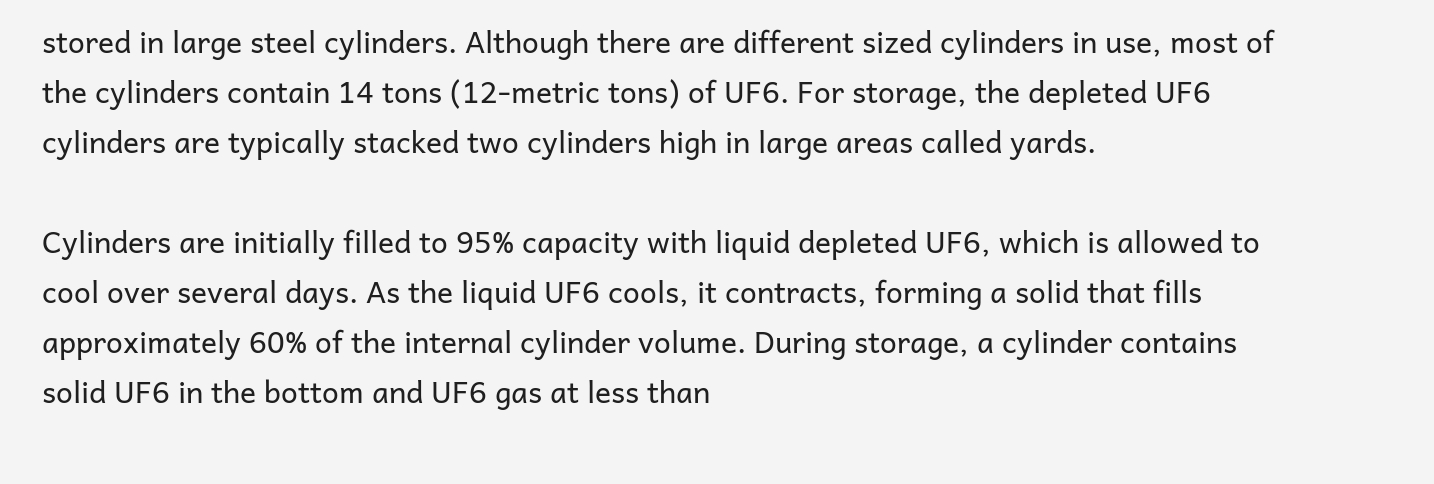stored in large steel cylinders. Although there are different sized cylinders in use, most of the cylinders contain 14 tons (12-metric tons) of UF6. For storage, the depleted UF6 cylinders are typically stacked two cylinders high in large areas called yards.

Cylinders are initially filled to 95% capacity with liquid depleted UF6, which is allowed to cool over several days. As the liquid UF6 cools, it contracts, forming a solid that fills approximately 60% of the internal cylinder volume. During storage, a cylinder contains solid UF6 in the bottom and UF6 gas at less than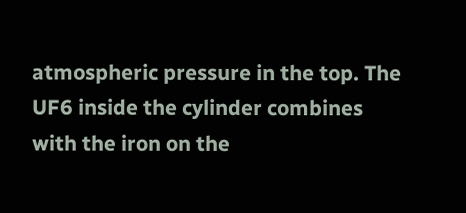atmospheric pressure in the top. The UF6 inside the cylinder combines with the iron on the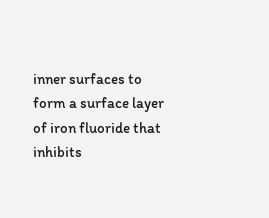inner surfaces to form a surface layer of iron fluoride that inhibits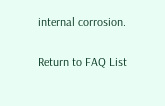internal corrosion.

Return to FAQ List